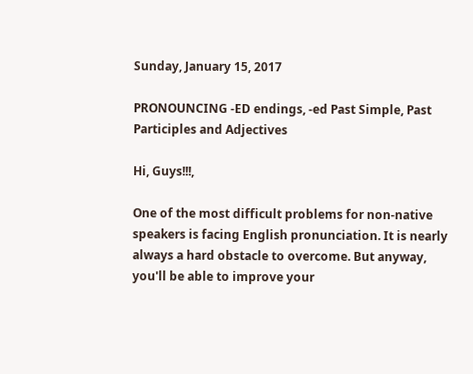Sunday, January 15, 2017

PRONOUNCING -ED endings, -ed Past Simple, Past Participles and Adjectives

Hi, Guys!!!,

One of the most difficult problems for non-native speakers is facing English pronunciation. It is nearly always a hard obstacle to overcome. But anyway, you'll be able to improve your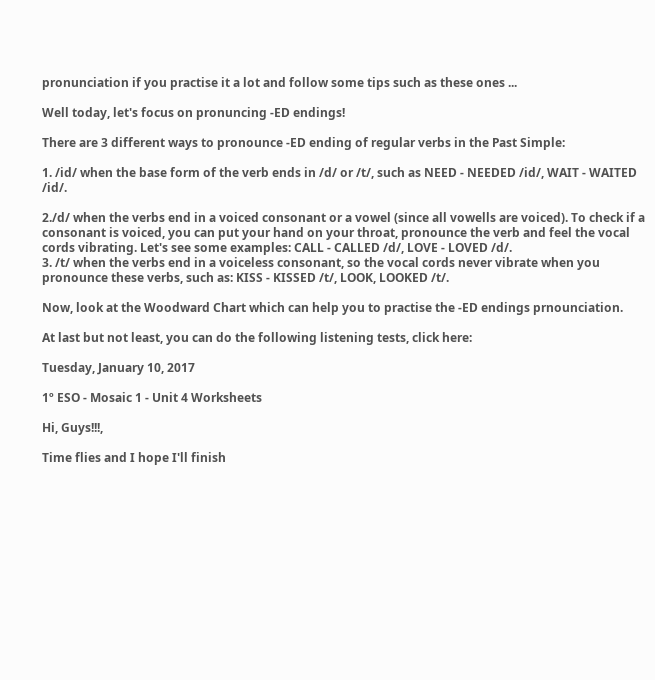pronunciation if you practise it a lot and follow some tips such as these ones ...

Well today, let's focus on pronuncing -ED endings!

There are 3 different ways to pronounce -ED ending of regular verbs in the Past Simple:

1. /id/ when the base form of the verb ends in /d/ or /t/, such as NEED - NEEDED /id/, WAIT - WAITED /id/.

2./d/ when the verbs end in a voiced consonant or a vowel (since all vowells are voiced). To check if a consonant is voiced, you can put your hand on your throat, pronounce the verb and feel the vocal cords vibrating. Let's see some examples: CALL - CALLED /d/, LOVE - LOVED /d/.
3. /t/ when the verbs end in a voiceless consonant, so the vocal cords never vibrate when you pronounce these verbs, such as: KISS - KISSED /t/, LOOK, LOOKED /t/.

Now, look at the Woodward Chart which can help you to practise the -ED endings prnounciation.

At last but not least, you can do the following listening tests, click here:

Tuesday, January 10, 2017

1º ESO - Mosaic 1 - Unit 4 Worksheets

Hi, Guys!!!,

Time flies and I hope I'll finish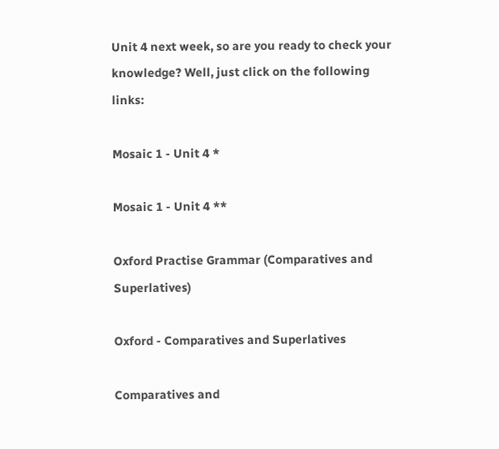Unit 4 next week, so are you ready to check your knowledge? Well, just click on the following links:

Mosaic 1 - Unit 4 *

Mosaic 1 - Unit 4 **

Oxford Practise Grammar (Comparatives and Superlatives)

Oxford - Comparatives and Superlatives

Comparatives and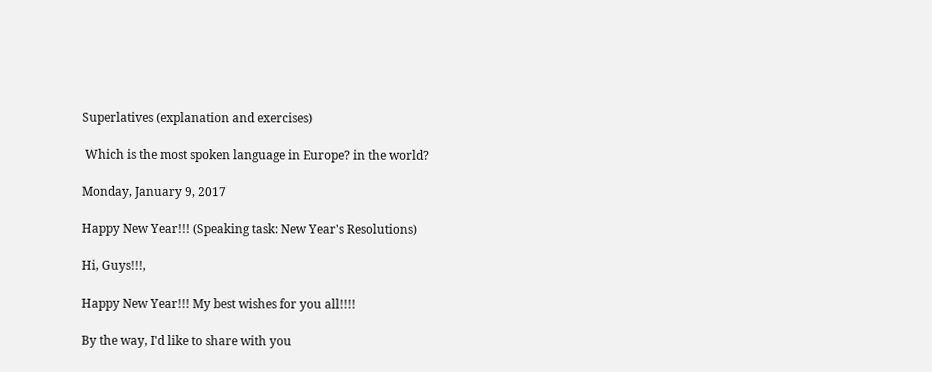Superlatives (explanation and exercises)

 Which is the most spoken language in Europe? in the world?

Monday, January 9, 2017

Happy New Year!!! (Speaking task: New Year's Resolutions)

Hi, Guys!!!,

Happy New Year!!! My best wishes for you all!!!!

By the way, I'd like to share with you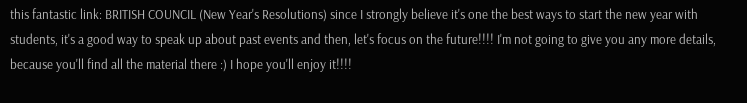this fantastic link: BRITISH COUNCIL (New Year's Resolutions) since I strongly believe it's one the best ways to start the new year with students, it's a good way to speak up about past events and then, let's focus on the future!!!! I'm not going to give you any more details, because you'll find all the material there :) I hope you'll enjoy it!!!!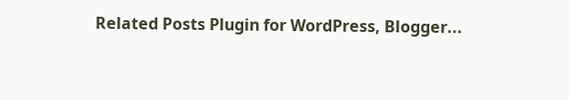Related Posts Plugin for WordPress, Blogger...